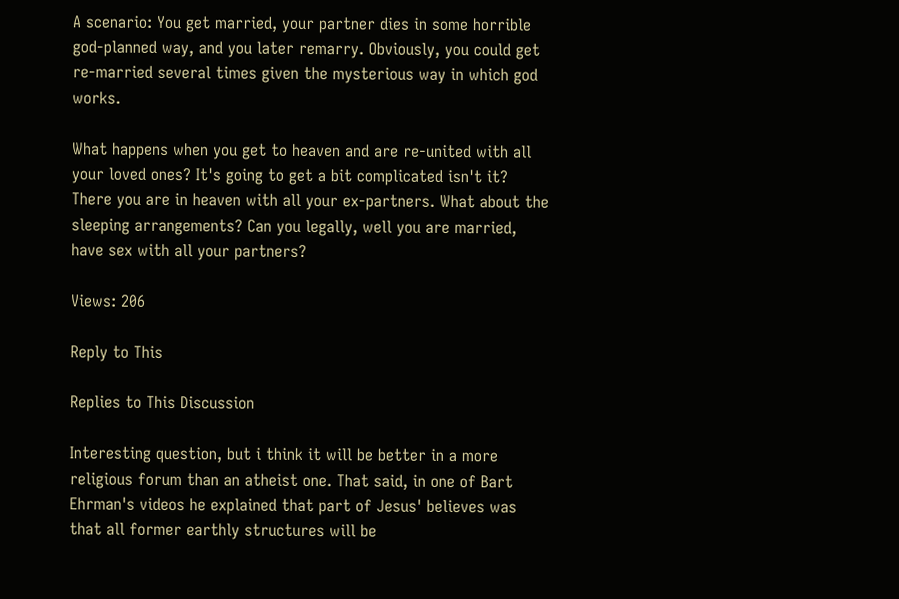A scenario: You get married, your partner dies in some horrible god-planned way, and you later remarry. Obviously, you could get re-married several times given the mysterious way in which god works.

What happens when you get to heaven and are re-united with all your loved ones? It's going to get a bit complicated isn't it? There you are in heaven with all your ex-partners. What about the sleeping arrangements? Can you legally, well you are married, have sex with all your partners?

Views: 206

Reply to This

Replies to This Discussion

Interesting question, but i think it will be better in a more religious forum than an atheist one. That said, in one of Bart Ehrman's videos he explained that part of Jesus' believes was that all former earthly structures will be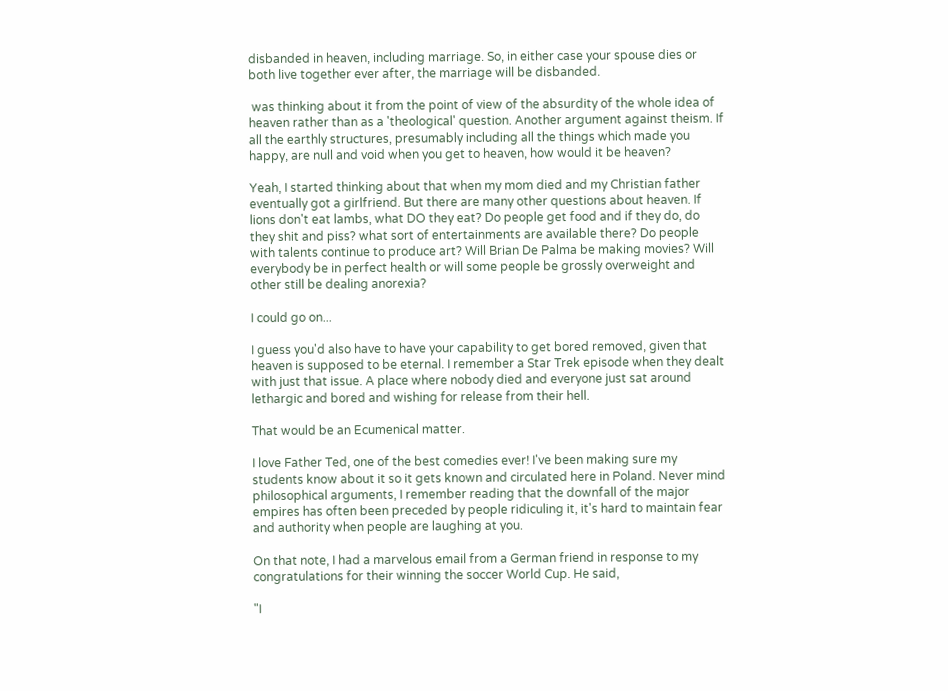disbanded in heaven, including marriage. So, in either case your spouse dies or both live together ever after, the marriage will be disbanded.

 was thinking about it from the point of view of the absurdity of the whole idea of heaven rather than as a 'theological' question. Another argument against theism. If all the earthly structures, presumably including all the things which made you happy, are null and void when you get to heaven, how would it be heaven?

Yeah, I started thinking about that when my mom died and my Christian father eventually got a girlfriend. But there are many other questions about heaven. If lions don't eat lambs, what DO they eat? Do people get food and if they do, do they shit and piss? what sort of entertainments are available there? Do people with talents continue to produce art? Will Brian De Palma be making movies? Will everybody be in perfect health or will some people be grossly overweight and other still be dealing anorexia?

I could go on...

I guess you'd also have to have your capability to get bored removed, given that heaven is supposed to be eternal. I remember a Star Trek episode when they dealt with just that issue. A place where nobody died and everyone just sat around lethargic and bored and wishing for release from their hell.

That would be an Ecumenical matter.

I love Father Ted, one of the best comedies ever! I've been making sure my students know about it so it gets known and circulated here in Poland. Never mind philosophical arguments, I remember reading that the downfall of the major empires has often been preceded by people ridiculing it, it's hard to maintain fear and authority when people are laughing at you.

On that note, I had a marvelous email from a German friend in response to my congratulations for their winning the soccer World Cup. He said,

"I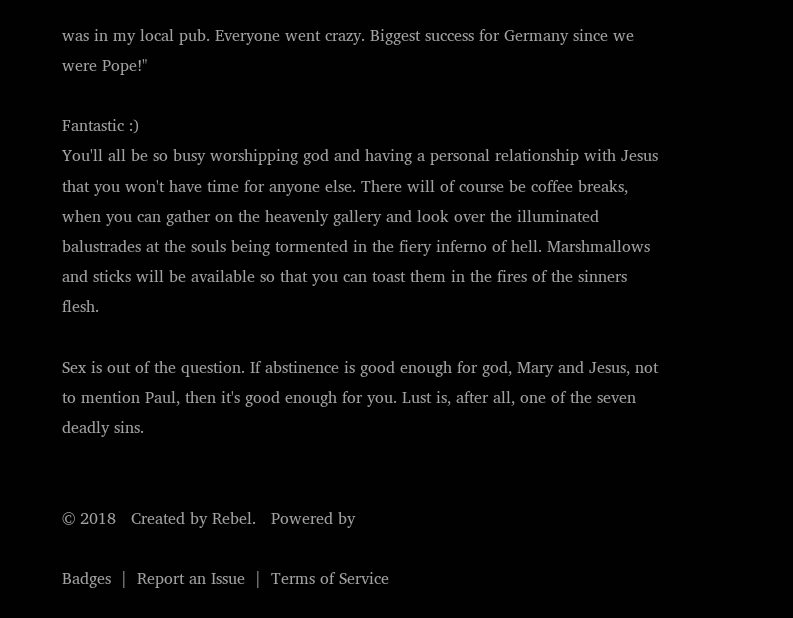was in my local pub. Everyone went crazy. Biggest success for Germany since we were Pope!"

Fantastic :)
You'll all be so busy worshipping god and having a personal relationship with Jesus that you won't have time for anyone else. There will of course be coffee breaks, when you can gather on the heavenly gallery and look over the illuminated balustrades at the souls being tormented in the fiery inferno of hell. Marshmallows and sticks will be available so that you can toast them in the fires of the sinners flesh.

Sex is out of the question. If abstinence is good enough for god, Mary and Jesus, not to mention Paul, then it's good enough for you. Lust is, after all, one of the seven deadly sins.


© 2018   Created by Rebel.   Powered by

Badges  |  Report an Issue  |  Terms of Service